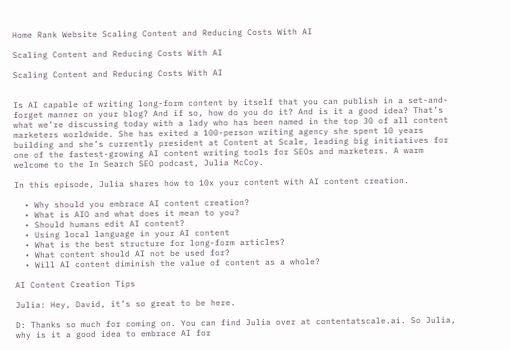Home Rank Website Scaling Content and Reducing Costs With AI

Scaling Content and Reducing Costs With AI

Scaling Content and Reducing Costs With AI


Is AI capable of writing long-form content by itself that you can publish in a set-and-forget manner on your blog? And if so, how do you do it? And is it a good idea? That’s what we’re discussing today with a lady who has been named in the top 30 of all content marketers worldwide. She has exited a 100-person writing agency she spent 10 years building and she’s currently president at Content at Scale, leading big initiatives for one of the fastest-growing AI content writing tools for SEOs and marketers. A warm welcome to the In Search SEO podcast, Julia McCoy.

In this episode, Julia shares how to 10x your content with AI content creation.

  • Why should you embrace AI content creation?
  • What is AIO and what does it mean to you?
  • Should humans edit AI content?
  • Using local language in your AI content
  • What is the best structure for long-form articles?
  • What content should AI not be used for?
  • Will AI content diminish the value of content as a whole?

AI Content Creation Tips

Julia: Hey, David, it’s so great to be here.

D: Thanks so much for coming on. You can find Julia over at contentatscale.ai. So Julia, why is it a good idea to embrace AI for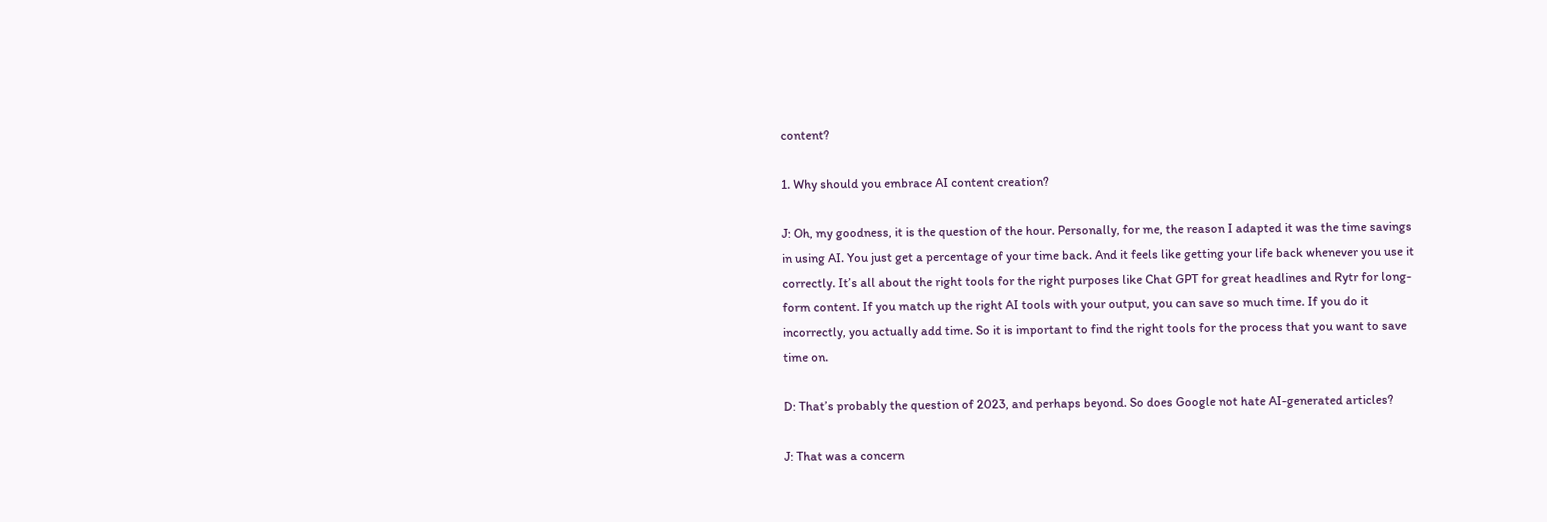content?

1. Why should you embrace AI content creation?

J: Oh, my goodness, it is the question of the hour. Personally, for me, the reason I adapted it was the time savings in using AI. You just get a percentage of your time back. And it feels like getting your life back whenever you use it correctly. It’s all about the right tools for the right purposes like Chat GPT for great headlines and Rytr for long-form content. If you match up the right AI tools with your output, you can save so much time. If you do it incorrectly, you actually add time. So it is important to find the right tools for the process that you want to save time on.

D: That’s probably the question of 2023, and perhaps beyond. So does Google not hate AI-generated articles?

J: That was a concern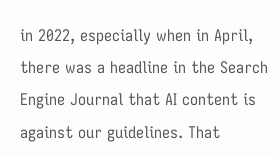in 2022, especially when in April, there was a headline in the Search Engine Journal that AI content is against our guidelines. That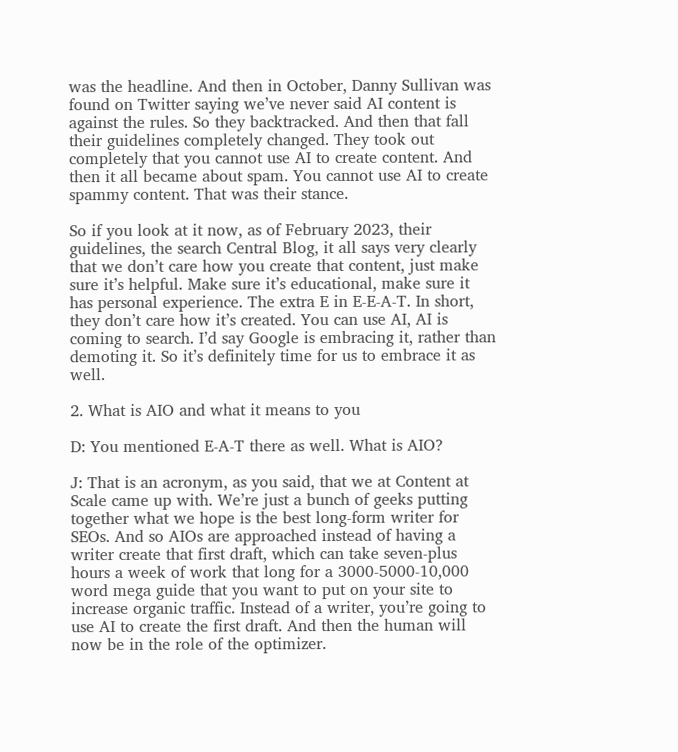was the headline. And then in October, Danny Sullivan was found on Twitter saying we’ve never said AI content is against the rules. So they backtracked. And then that fall their guidelines completely changed. They took out completely that you cannot use AI to create content. And then it all became about spam. You cannot use AI to create spammy content. That was their stance.

So if you look at it now, as of February 2023, their guidelines, the search Central Blog, it all says very clearly that we don’t care how you create that content, just make sure it’s helpful. Make sure it’s educational, make sure it has personal experience. The extra E in E-E-A-T. In short, they don’t care how it’s created. You can use AI, AI is coming to search. I’d say Google is embracing it, rather than demoting it. So it’s definitely time for us to embrace it as well.

2. What is AIO and what it means to you

D: You mentioned E-A-T there as well. What is AIO?

J: That is an acronym, as you said, that we at Content at Scale came up with. We’re just a bunch of geeks putting together what we hope is the best long-form writer for SEOs. And so AIOs are approached instead of having a writer create that first draft, which can take seven-plus hours a week of work that long for a 3000-5000-10,000 word mega guide that you want to put on your site to increase organic traffic. Instead of a writer, you’re going to use AI to create the first draft. And then the human will now be in the role of the optimizer.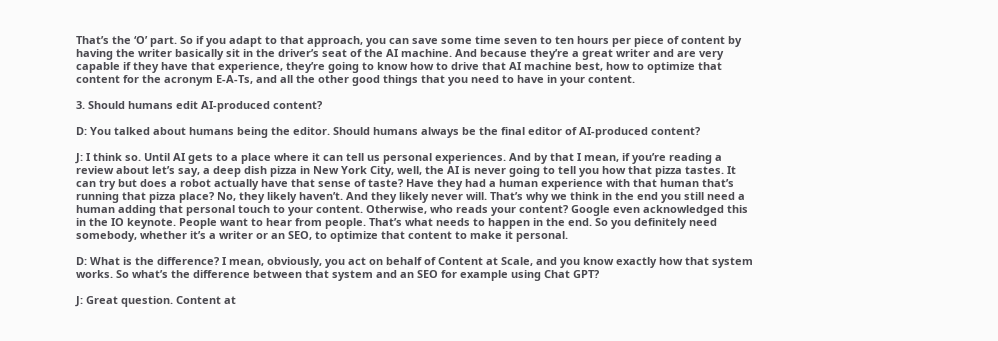That’s the ‘O’ part. So if you adapt to that approach, you can save some time seven to ten hours per piece of content by having the writer basically sit in the driver’s seat of the AI machine. And because they’re a great writer and are very capable if they have that experience, they’re going to know how to drive that AI machine best, how to optimize that content for the acronym E-A-Ts, and all the other good things that you need to have in your content.

3. Should humans edit AI-produced content?

D: You talked about humans being the editor. Should humans always be the final editor of AI-produced content?

J: I think so. Until AI gets to a place where it can tell us personal experiences. And by that I mean, if you’re reading a review about let’s say, a deep dish pizza in New York City, well, the AI is never going to tell you how that pizza tastes. It can try but does a robot actually have that sense of taste? Have they had a human experience with that human that’s running that pizza place? No, they likely haven’t. And they likely never will. That’s why we think in the end you still need a human adding that personal touch to your content. Otherwise, who reads your content? Google even acknowledged this in the IO keynote. People want to hear from people. That’s what needs to happen in the end. So you definitely need somebody, whether it’s a writer or an SEO, to optimize that content to make it personal.

D: What is the difference? I mean, obviously, you act on behalf of Content at Scale, and you know exactly how that system works. So what’s the difference between that system and an SEO for example using Chat GPT?

J: Great question. Content at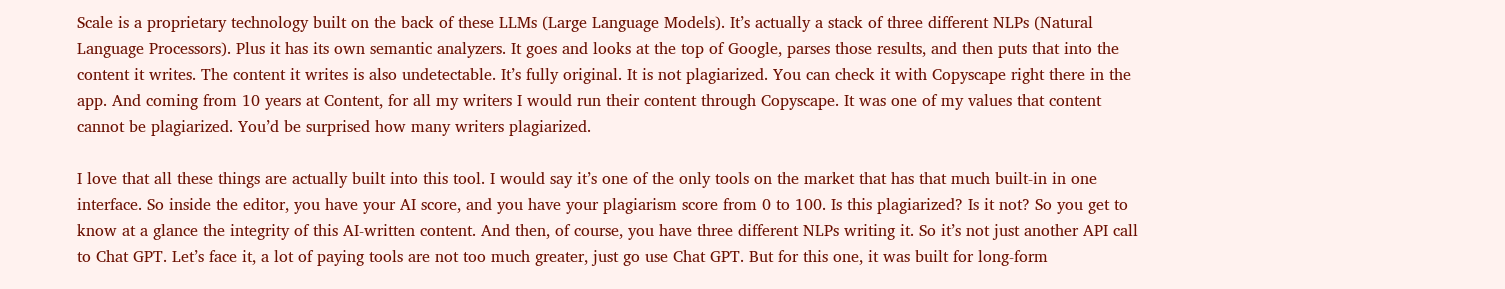Scale is a proprietary technology built on the back of these LLMs (Large Language Models). It’s actually a stack of three different NLPs (Natural Language Processors). Plus it has its own semantic analyzers. It goes and looks at the top of Google, parses those results, and then puts that into the content it writes. The content it writes is also undetectable. It’s fully original. It is not plagiarized. You can check it with Copyscape right there in the app. And coming from 10 years at Content, for all my writers I would run their content through Copyscape. It was one of my values that content cannot be plagiarized. You’d be surprised how many writers plagiarized.

I love that all these things are actually built into this tool. I would say it’s one of the only tools on the market that has that much built-in in one interface. So inside the editor, you have your AI score, and you have your plagiarism score from 0 to 100. Is this plagiarized? Is it not? So you get to know at a glance the integrity of this AI-written content. And then, of course, you have three different NLPs writing it. So it’s not just another API call to Chat GPT. Let’s face it, a lot of paying tools are not too much greater, just go use Chat GPT. But for this one, it was built for long-form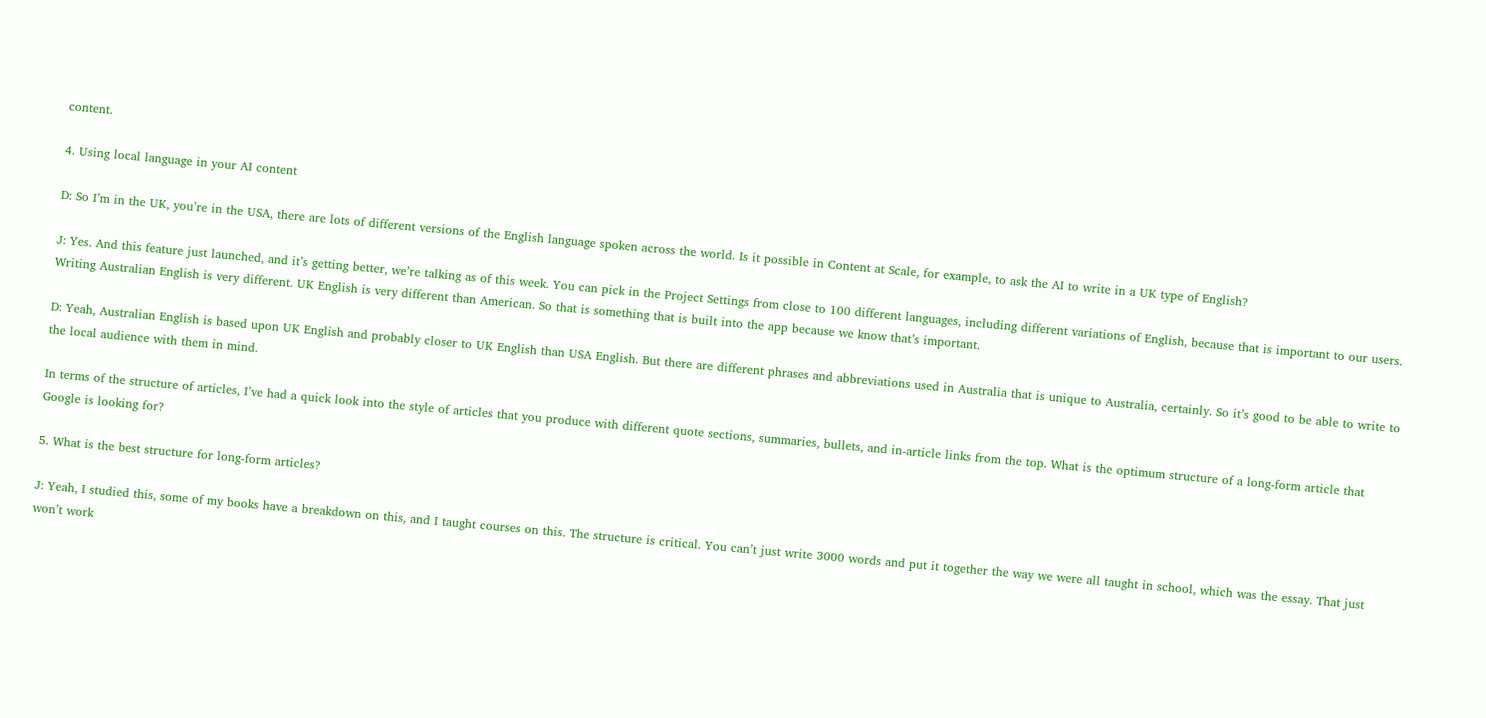content.

4. Using local language in your AI content

D: So I’m in the UK, you’re in the USA, there are lots of different versions of the English language spoken across the world. Is it possible in Content at Scale, for example, to ask the AI to write in a UK type of English?

J: Yes. And this feature just launched, and it’s getting better, we’re talking as of this week. You can pick in the Project Settings from close to 100 different languages, including different variations of English, because that is important to our users. Writing Australian English is very different. UK English is very different than American. So that is something that is built into the app because we know that’s important.

D: Yeah, Australian English is based upon UK English and probably closer to UK English than USA English. But there are different phrases and abbreviations used in Australia that is unique to Australia, certainly. So it’s good to be able to write to the local audience with them in mind.

In terms of the structure of articles, I’ve had a quick look into the style of articles that you produce with different quote sections, summaries, bullets, and in-article links from the top. What is the optimum structure of a long-form article that Google is looking for?

5. What is the best structure for long-form articles?

J: Yeah, I studied this, some of my books have a breakdown on this, and I taught courses on this. The structure is critical. You can’t just write 3000 words and put it together the way we were all taught in school, which was the essay. That just won’t work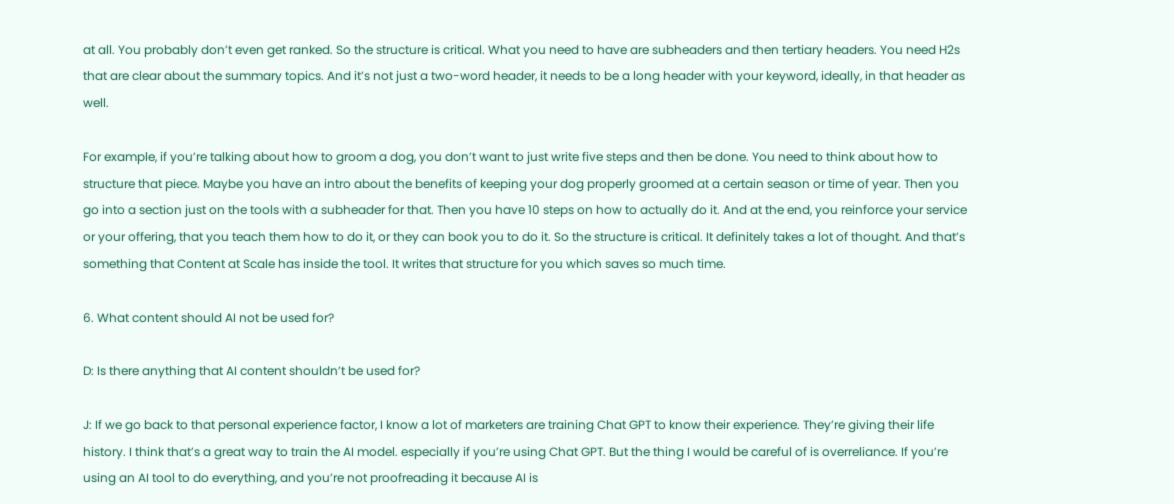at all. You probably don’t even get ranked. So the structure is critical. What you need to have are subheaders and then tertiary headers. You need H2s that are clear about the summary topics. And it’s not just a two-word header, it needs to be a long header with your keyword, ideally, in that header as well.

For example, if you’re talking about how to groom a dog, you don’t want to just write five steps and then be done. You need to think about how to structure that piece. Maybe you have an intro about the benefits of keeping your dog properly groomed at a certain season or time of year. Then you go into a section just on the tools with a subheader for that. Then you have 10 steps on how to actually do it. And at the end, you reinforce your service or your offering, that you teach them how to do it, or they can book you to do it. So the structure is critical. It definitely takes a lot of thought. And that’s something that Content at Scale has inside the tool. It writes that structure for you which saves so much time.

6. What content should AI not be used for?

D: Is there anything that AI content shouldn’t be used for?

J: If we go back to that personal experience factor, I know a lot of marketers are training Chat GPT to know their experience. They’re giving their life history. I think that’s a great way to train the AI model. especially if you’re using Chat GPT. But the thing I would be careful of is overreliance. If you’re using an AI tool to do everything, and you’re not proofreading it because AI is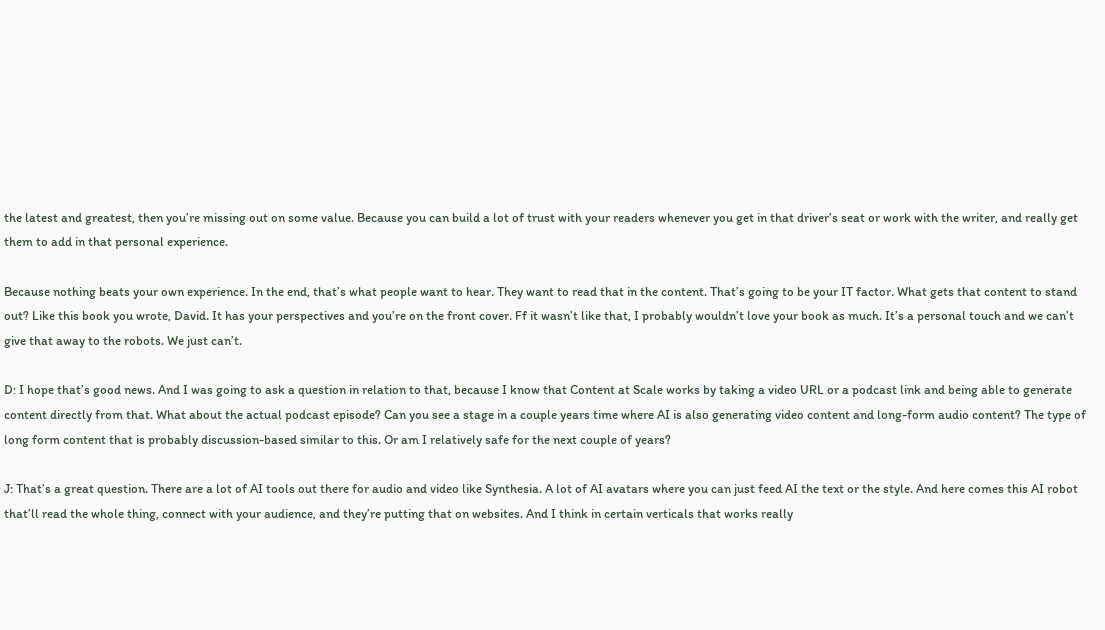the latest and greatest, then you’re missing out on some value. Because you can build a lot of trust with your readers whenever you get in that driver’s seat or work with the writer, and really get them to add in that personal experience.

Because nothing beats your own experience. In the end, that’s what people want to hear. They want to read that in the content. That’s going to be your IT factor. What gets that content to stand out? Like this book you wrote, David. It has your perspectives and you’re on the front cover. Ff it wasn’t like that, I probably wouldn’t love your book as much. It’s a personal touch and we can’t give that away to the robots. We just can’t.

D: I hope that’s good news. And I was going to ask a question in relation to that, because I know that Content at Scale works by taking a video URL or a podcast link and being able to generate content directly from that. What about the actual podcast episode? Can you see a stage in a couple years time where AI is also generating video content and long-form audio content? The type of long form content that is probably discussion-based similar to this. Or am I relatively safe for the next couple of years?

J: That’s a great question. There are a lot of AI tools out there for audio and video like Synthesia. A lot of AI avatars where you can just feed AI the text or the style. And here comes this AI robot that’ll read the whole thing, connect with your audience, and they’re putting that on websites. And I think in certain verticals that works really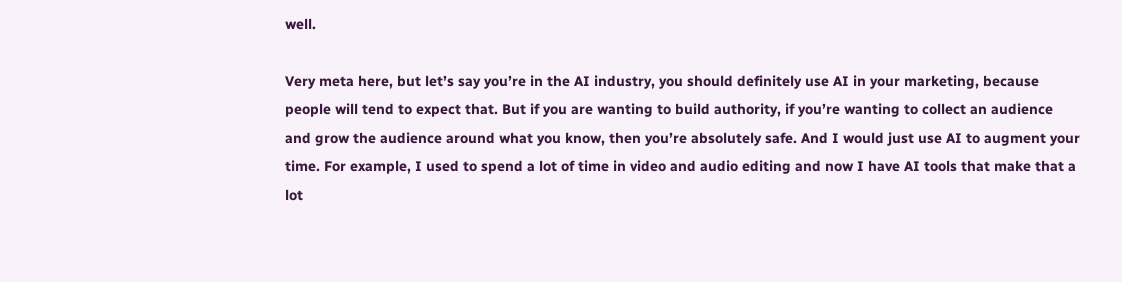well.

Very meta here, but let’s say you’re in the AI industry, you should definitely use AI in your marketing, because people will tend to expect that. But if you are wanting to build authority, if you’re wanting to collect an audience and grow the audience around what you know, then you’re absolutely safe. And I would just use AI to augment your time. For example, I used to spend a lot of time in video and audio editing and now I have AI tools that make that a lot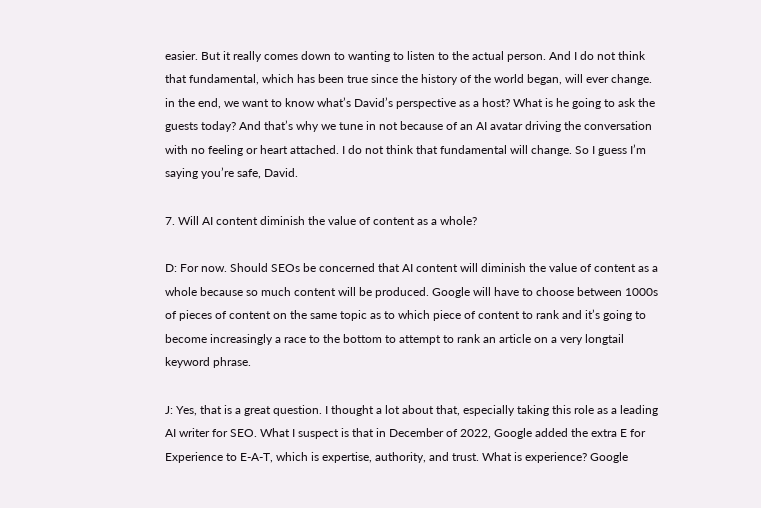easier. But it really comes down to wanting to listen to the actual person. And I do not think that fundamental, which has been true since the history of the world began, will ever change. in the end, we want to know what’s David’s perspective as a host? What is he going to ask the guests today? And that’s why we tune in not because of an AI avatar driving the conversation with no feeling or heart attached. I do not think that fundamental will change. So I guess I’m saying you’re safe, David.

7. Will AI content diminish the value of content as a whole?

D: For now. Should SEOs be concerned that AI content will diminish the value of content as a whole because so much content will be produced. Google will have to choose between 1000s of pieces of content on the same topic as to which piece of content to rank and it’s going to become increasingly a race to the bottom to attempt to rank an article on a very longtail keyword phrase.

J: Yes, that is a great question. I thought a lot about that, especially taking this role as a leading AI writer for SEO. What I suspect is that in December of 2022, Google added the extra E for Experience to E-A-T, which is expertise, authority, and trust. What is experience? Google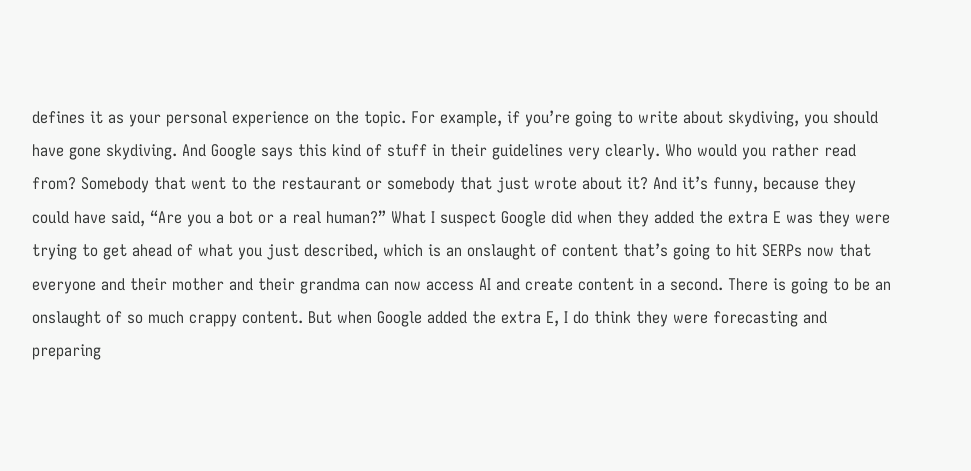defines it as your personal experience on the topic. For example, if you’re going to write about skydiving, you should have gone skydiving. And Google says this kind of stuff in their guidelines very clearly. Who would you rather read from? Somebody that went to the restaurant or somebody that just wrote about it? And it’s funny, because they could have said, “Are you a bot or a real human?” What I suspect Google did when they added the extra E was they were trying to get ahead of what you just described, which is an onslaught of content that’s going to hit SERPs now that everyone and their mother and their grandma can now access AI and create content in a second. There is going to be an onslaught of so much crappy content. But when Google added the extra E, I do think they were forecasting and preparing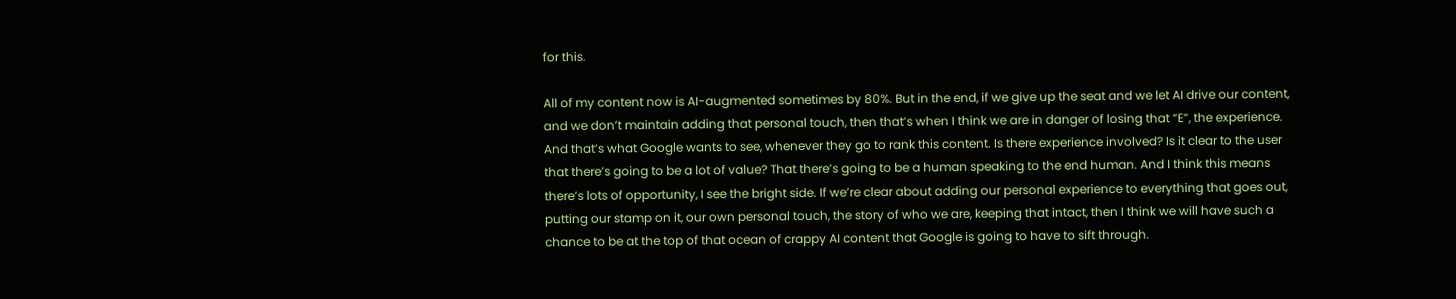for this.

All of my content now is AI-augmented sometimes by 80%. But in the end, if we give up the seat and we let AI drive our content, and we don’t maintain adding that personal touch, then that’s when I think we are in danger of losing that “E”, the experience. And that’s what Google wants to see, whenever they go to rank this content. Is there experience involved? Is it clear to the user that there’s going to be a lot of value? That there’s going to be a human speaking to the end human. And I think this means there’s lots of opportunity, I see the bright side. If we’re clear about adding our personal experience to everything that goes out, putting our stamp on it, our own personal touch, the story of who we are, keeping that intact, then I think we will have such a chance to be at the top of that ocean of crappy AI content that Google is going to have to sift through.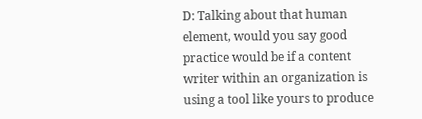D: Talking about that human element, would you say good practice would be if a content writer within an organization is using a tool like yours to produce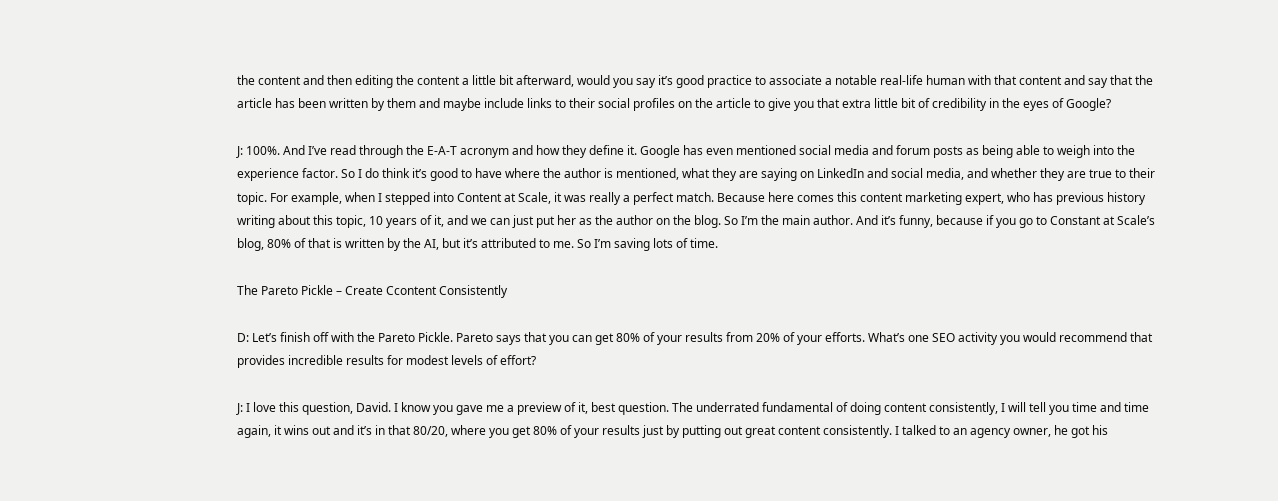the content and then editing the content a little bit afterward, would you say it’s good practice to associate a notable real-life human with that content and say that the article has been written by them and maybe include links to their social profiles on the article to give you that extra little bit of credibility in the eyes of Google?

J: 100%. And I’ve read through the E-A-T acronym and how they define it. Google has even mentioned social media and forum posts as being able to weigh into the experience factor. So I do think it’s good to have where the author is mentioned, what they are saying on LinkedIn and social media, and whether they are true to their topic. For example, when I stepped into Content at Scale, it was really a perfect match. Because here comes this content marketing expert, who has previous history writing about this topic, 10 years of it, and we can just put her as the author on the blog. So I’m the main author. And it’s funny, because if you go to Constant at Scale’s blog, 80% of that is written by the AI, but it’s attributed to me. So I’m saving lots of time.

The Pareto Pickle – Create Ccontent Consistently

D: Let’s finish off with the Pareto Pickle. Pareto says that you can get 80% of your results from 20% of your efforts. What’s one SEO activity you would recommend that provides incredible results for modest levels of effort?

J: I love this question, David. I know you gave me a preview of it, best question. The underrated fundamental of doing content consistently, I will tell you time and time again, it wins out and it’s in that 80/20, where you get 80% of your results just by putting out great content consistently. I talked to an agency owner, he got his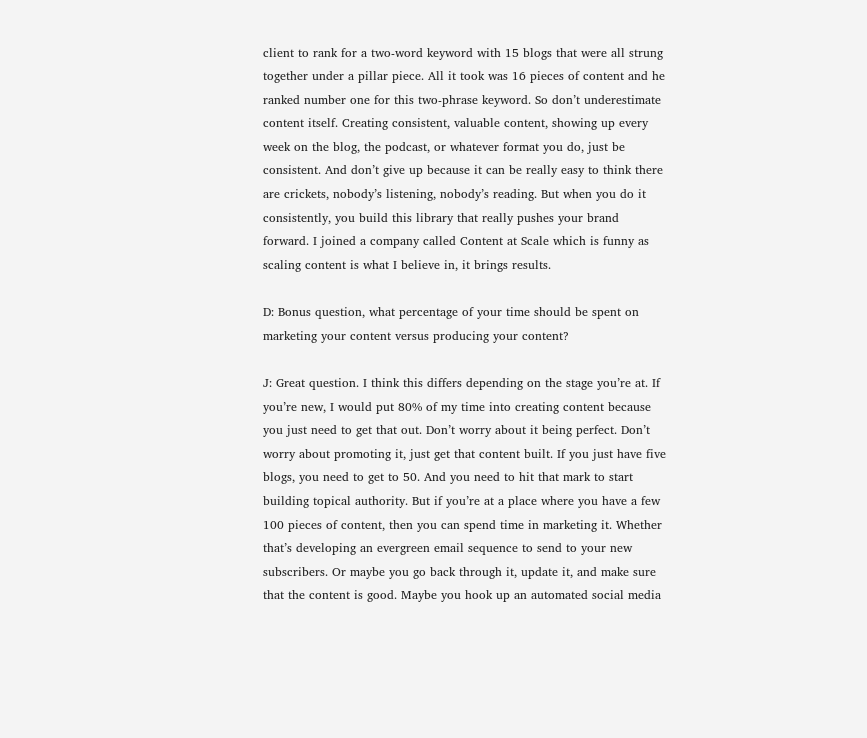client to rank for a two-word keyword with 15 blogs that were all strung together under a pillar piece. All it took was 16 pieces of content and he ranked number one for this two-phrase keyword. So don’t underestimate content itself. Creating consistent, valuable content, showing up every week on the blog, the podcast, or whatever format you do, just be consistent. And don’t give up because it can be really easy to think there are crickets, nobody’s listening, nobody’s reading. But when you do it consistently, you build this library that really pushes your brand forward. I joined a company called Content at Scale which is funny as scaling content is what I believe in, it brings results.

D: Bonus question, what percentage of your time should be spent on marketing your content versus producing your content?

J: Great question. I think this differs depending on the stage you’re at. If you’re new, I would put 80% of my time into creating content because you just need to get that out. Don’t worry about it being perfect. Don’t worry about promoting it, just get that content built. If you just have five blogs, you need to get to 50. And you need to hit that mark to start building topical authority. But if you’re at a place where you have a few 100 pieces of content, then you can spend time in marketing it. Whether that’s developing an evergreen email sequence to send to your new subscribers. Or maybe you go back through it, update it, and make sure that the content is good. Maybe you hook up an automated social media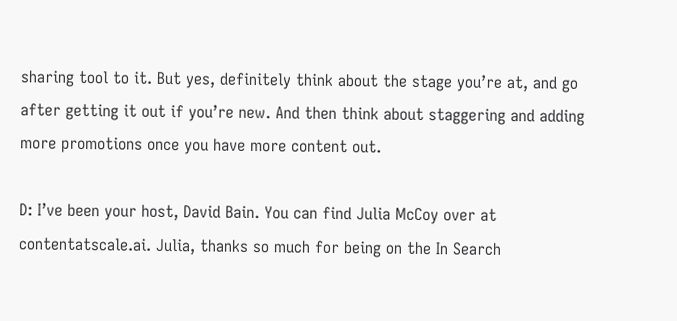sharing tool to it. But yes, definitely think about the stage you’re at, and go after getting it out if you’re new. And then think about staggering and adding more promotions once you have more content out.

D: I’ve been your host, David Bain. You can find Julia McCoy over at contentatscale.ai. Julia, thanks so much for being on the In Search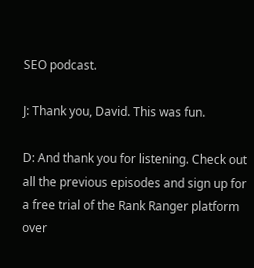SEO podcast.

J: Thank you, David. This was fun.

D: And thank you for listening. Check out all the previous episodes and sign up for a free trial of the Rank Ranger platform over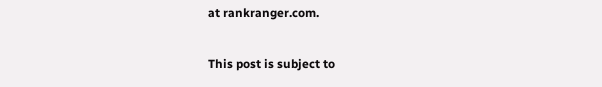at rankranger.com.

This post is subject to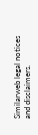Similarweb legal notices and disclaimers.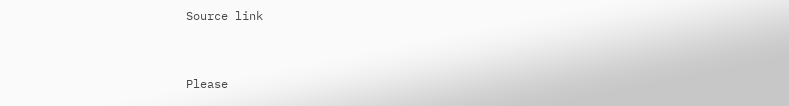Source link


Please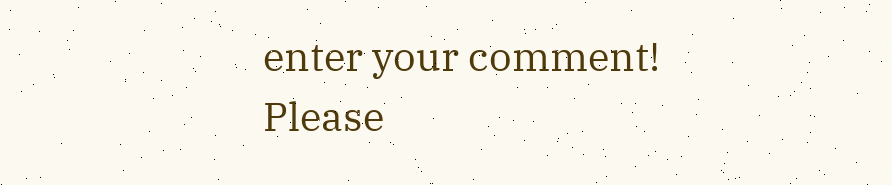enter your comment!
Please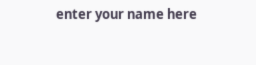enter your name here